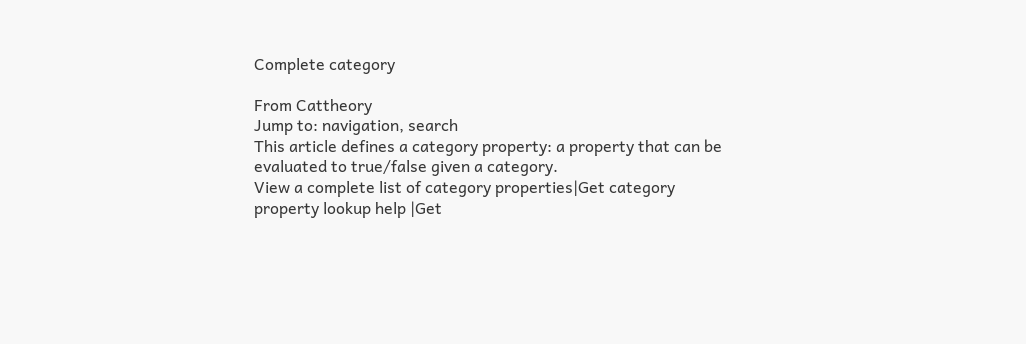Complete category

From Cattheory
Jump to: navigation, search
This article defines a category property: a property that can be evaluated to true/false given a category.
View a complete list of category properties|Get category property lookup help |Get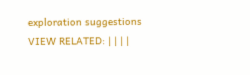exploration suggestions
VIEW RELATED: | | | |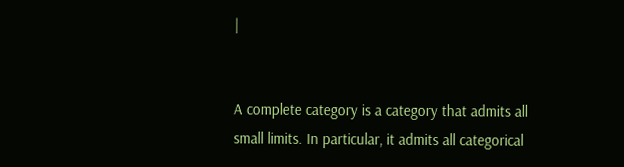|


A complete category is a category that admits all small limits. In particular, it admits all categorical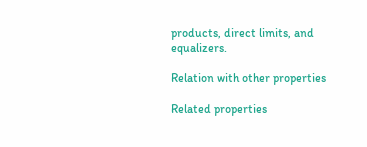products, direct limits, and equalizers.

Relation with other properties

Related properties